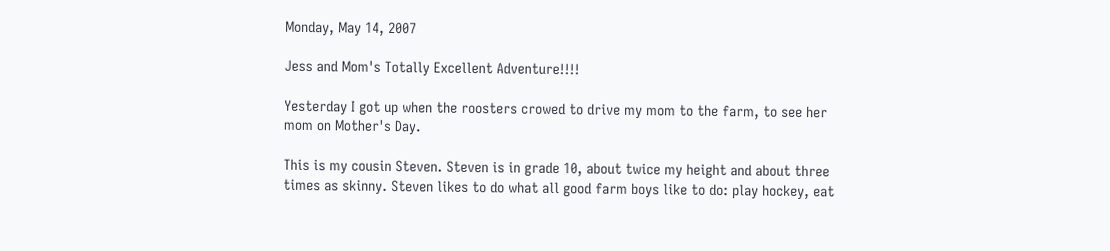Monday, May 14, 2007

Jess and Mom's Totally Excellent Adventure!!!!

Yesterday I got up when the roosters crowed to drive my mom to the farm, to see her mom on Mother's Day.

This is my cousin Steven. Steven is in grade 10, about twice my height and about three times as skinny. Steven likes to do what all good farm boys like to do: play hockey, eat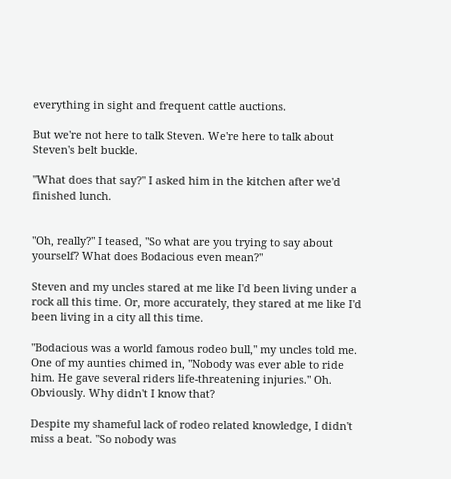everything in sight and frequent cattle auctions.

But we're not here to talk Steven. We're here to talk about Steven's belt buckle.

"What does that say?" I asked him in the kitchen after we'd finished lunch.


"Oh, really?" I teased, "So what are you trying to say about yourself? What does Bodacious even mean?"

Steven and my uncles stared at me like I'd been living under a rock all this time. Or, more accurately, they stared at me like I'd been living in a city all this time.

"Bodacious was a world famous rodeo bull," my uncles told me. One of my aunties chimed in, "Nobody was ever able to ride him. He gave several riders life-threatening injuries." Oh. Obviously. Why didn't I know that?

Despite my shameful lack of rodeo related knowledge, I didn't miss a beat. "So nobody was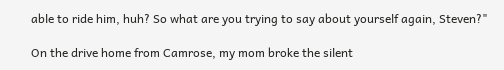able to ride him, huh? So what are you trying to say about yourself again, Steven?"

On the drive home from Camrose, my mom broke the silent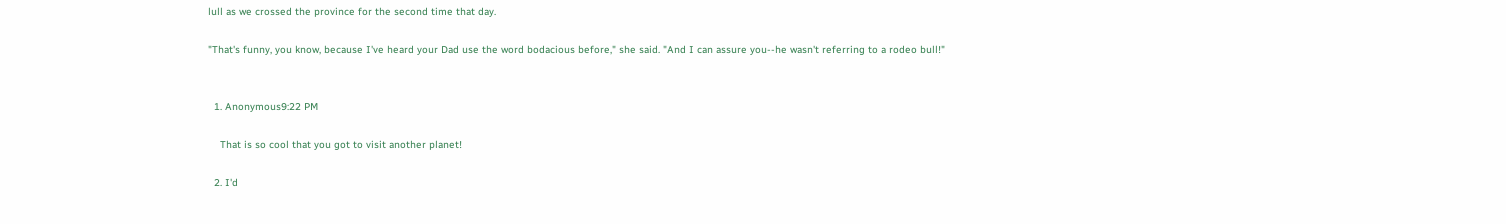lull as we crossed the province for the second time that day.

"That's funny, you know, because I've heard your Dad use the word bodacious before," she said. "And I can assure you--he wasn't referring to a rodeo bull!"


  1. Anonymous9:22 PM

    That is so cool that you got to visit another planet!

  2. I'd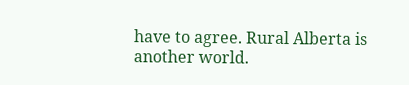have to agree. Rural Alberta is another world.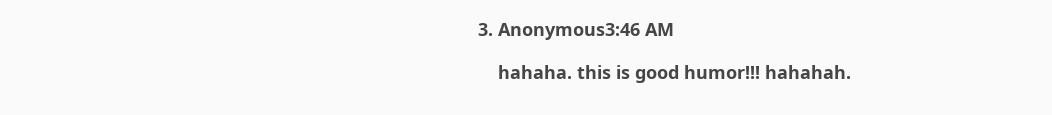3. Anonymous3:46 AM

    hahaha. this is good humor!!! hahahah.